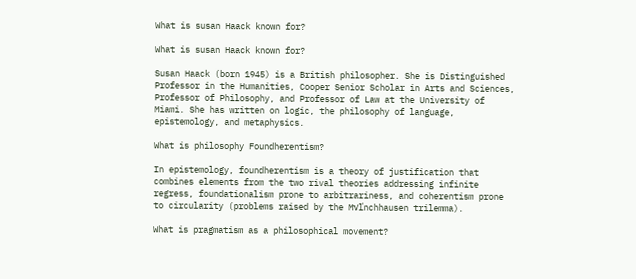What is susan Haack known for?

What is susan Haack known for?

Susan Haack (born 1945) is a British philosopher. She is Distinguished Professor in the Humanities, Cooper Senior Scholar in Arts and Sciences, Professor of Philosophy, and Professor of Law at the University of Miami. She has written on logic, the philosophy of language, epistemology, and metaphysics.

What is philosophy Foundherentism?

In epistemology, foundherentism is a theory of justification that combines elements from the two rival theories addressing infinite regress, foundationalism prone to arbitrariness, and coherentism prone to circularity (problems raised by the M√ľnchhausen trilemma).

What is pragmatism as a philosophical movement?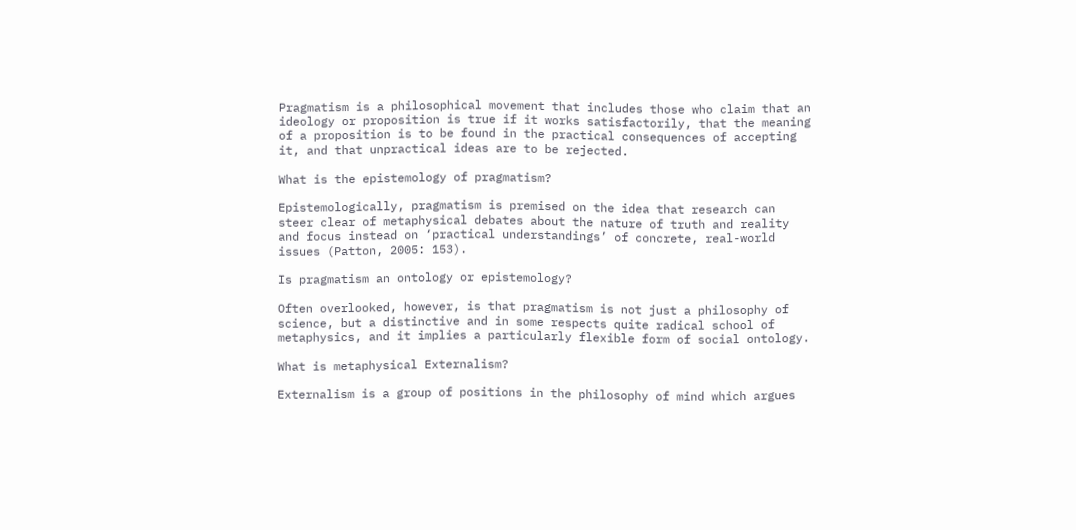Pragmatism is a philosophical movement that includes those who claim that an ideology or proposition is true if it works satisfactorily, that the meaning of a proposition is to be found in the practical consequences of accepting it, and that unpractical ideas are to be rejected.

What is the epistemology of pragmatism?

Epistemologically, pragmatism is premised on the idea that research can steer clear of metaphysical debates about the nature of truth and reality and focus instead on ‘practical understandings’ of concrete, real-world issues (Patton, 2005: 153).

Is pragmatism an ontology or epistemology?

Often overlooked, however, is that pragmatism is not just a philosophy of science, but a distinctive and in some respects quite radical school of metaphysics, and it implies a particularly flexible form of social ontology.

What is metaphysical Externalism?

Externalism is a group of positions in the philosophy of mind which argues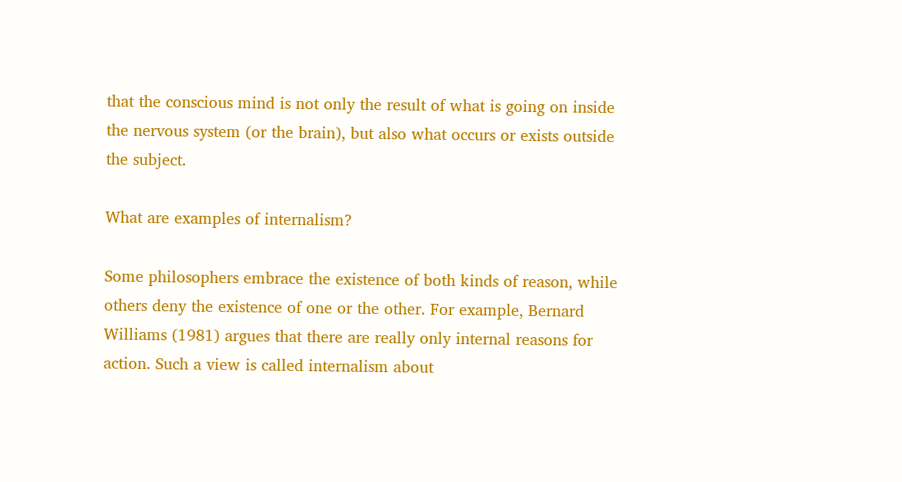that the conscious mind is not only the result of what is going on inside the nervous system (or the brain), but also what occurs or exists outside the subject.

What are examples of internalism?

Some philosophers embrace the existence of both kinds of reason, while others deny the existence of one or the other. For example, Bernard Williams (1981) argues that there are really only internal reasons for action. Such a view is called internalism about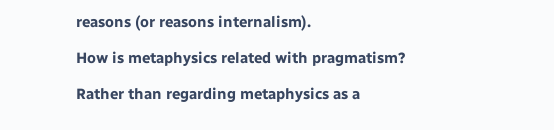reasons (or reasons internalism).

How is metaphysics related with pragmatism?

Rather than regarding metaphysics as a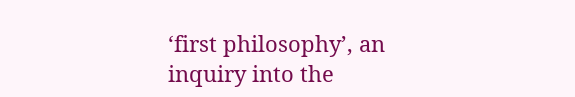‘first philosophy’, an inquiry into the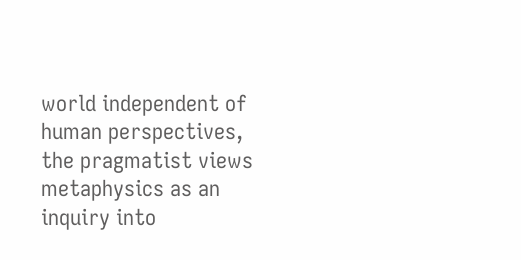world independent of human perspectives, the pragmatist views metaphysics as an inquiry into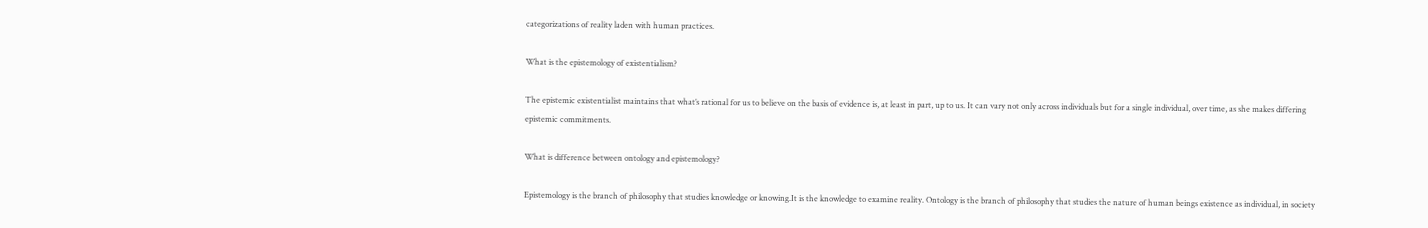categorizations of reality laden with human practices.

What is the epistemology of existentialism?

The epistemic existentialist maintains that what’s rational for us to believe on the basis of evidence is, at least in part, up to us. It can vary not only across individuals but for a single individual, over time, as she makes differing epistemic commitments.

What is difference between ontology and epistemology?

Epistemology is the branch of philosophy that studies knowledge or knowing.It is the knowledge to examine reality. Ontology is the branch of philosophy that studies the nature of human beings existence as individual, in society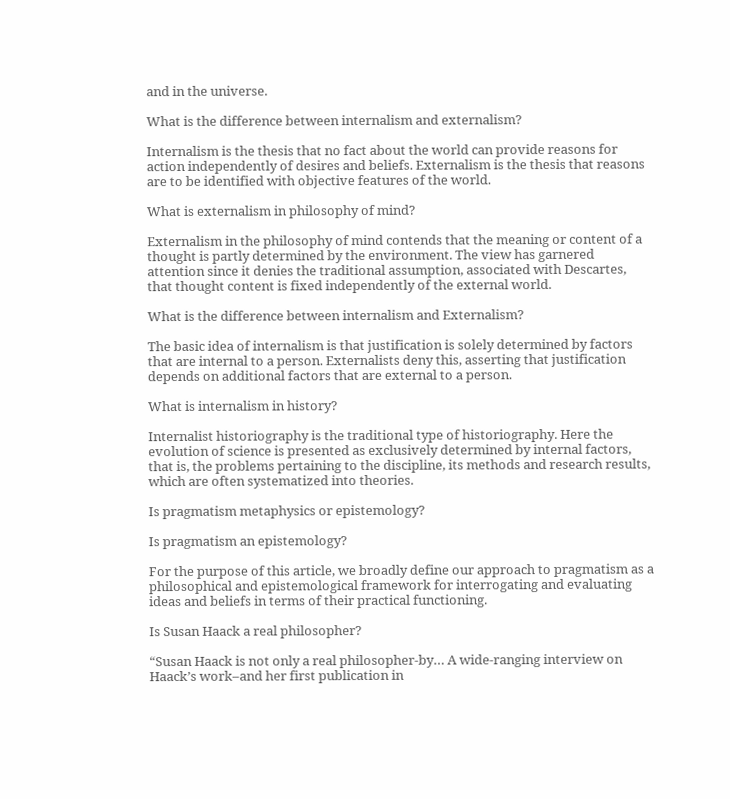and in the universe.

What is the difference between internalism and externalism?

Internalism is the thesis that no fact about the world can provide reasons for action independently of desires and beliefs. Externalism is the thesis that reasons are to be identified with objective features of the world.

What is externalism in philosophy of mind?

Externalism in the philosophy of mind contends that the meaning or content of a thought is partly determined by the environment. The view has garnered attention since it denies the traditional assumption, associated with Descartes, that thought content is fixed independently of the external world.

What is the difference between internalism and Externalism?

The basic idea of internalism is that justification is solely determined by factors that are internal to a person. Externalists deny this, asserting that justification depends on additional factors that are external to a person.

What is internalism in history?

Internalist historiography is the traditional type of historiography. Here the evolution of science is presented as exclusively determined by internal factors, that is, the problems pertaining to the discipline, its methods and research results, which are often systematized into theories.

Is pragmatism metaphysics or epistemology?

Is pragmatism an epistemology?

For the purpose of this article, we broadly define our approach to pragmatism as a philosophical and epistemological framework for interrogating and evaluating ideas and beliefs in terms of their practical functioning.

Is Susan Haack a real philosopher?

“Susan Haack is not only a real philosopher-by… A wide-ranging interview on Haack’s work–and her first publication in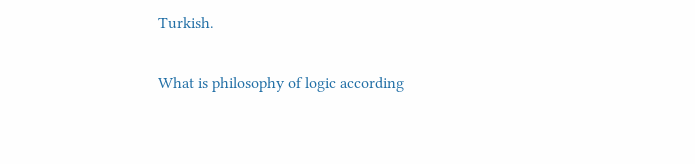Turkish.

What is philosophy of logic according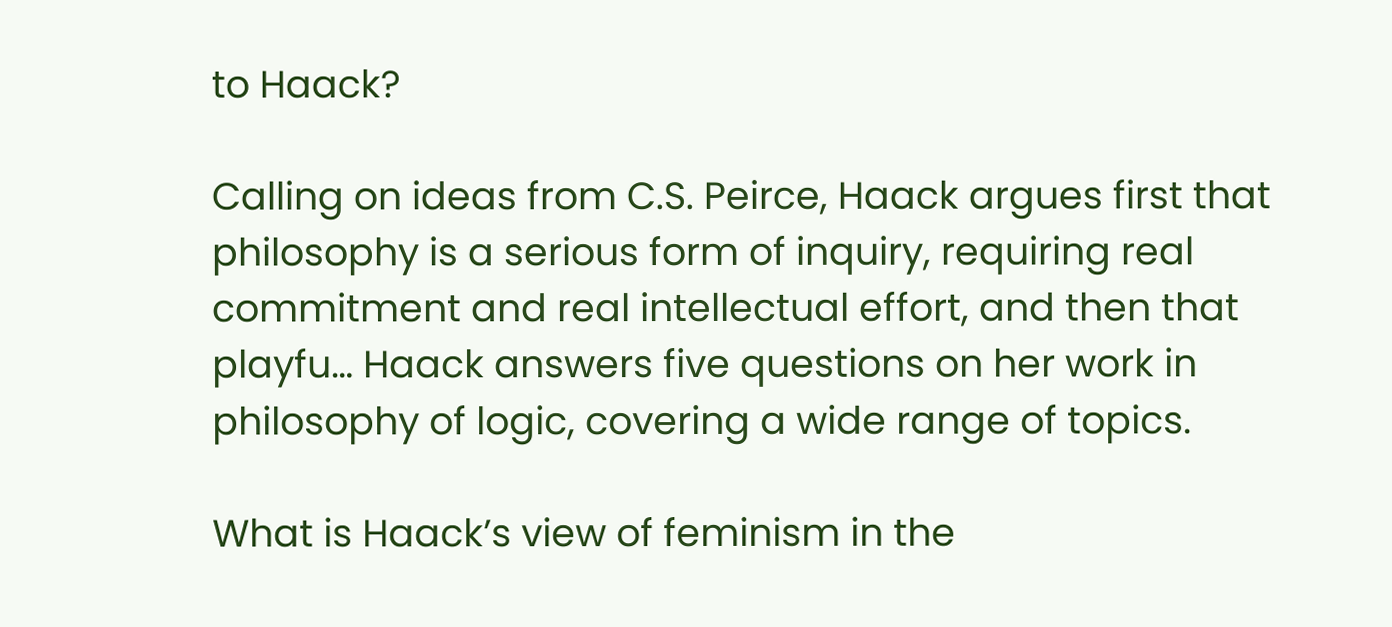to Haack?

Calling on ideas from C.S. Peirce, Haack argues first that philosophy is a serious form of inquiry, requiring real commitment and real intellectual effort, and then that playfu… Haack answers five questions on her work in philosophy of logic, covering a wide range of topics.

What is Haack’s view of feminism in the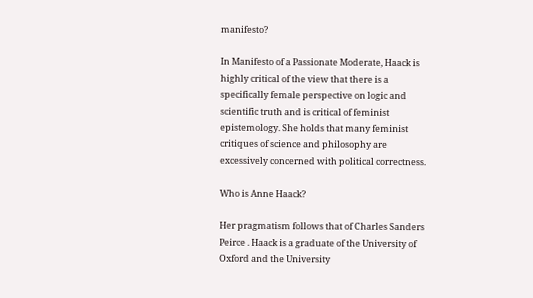manifesto?

In Manifesto of a Passionate Moderate, Haack is highly critical of the view that there is a specifically female perspective on logic and scientific truth and is critical of feminist epistemology. She holds that many feminist critiques of science and philosophy are excessively concerned with political correctness.

Who is Anne Haack?

Her pragmatism follows that of Charles Sanders Peirce . Haack is a graduate of the University of Oxford and the University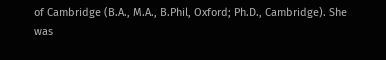of Cambridge (B.A., M.A., B.Phil, Oxford; Ph.D., Cambridge). She was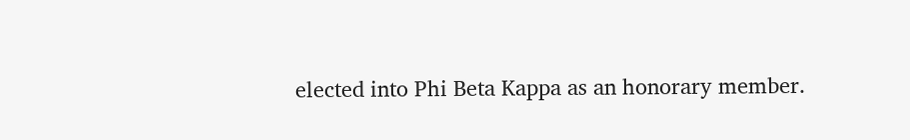elected into Phi Beta Kappa as an honorary member.